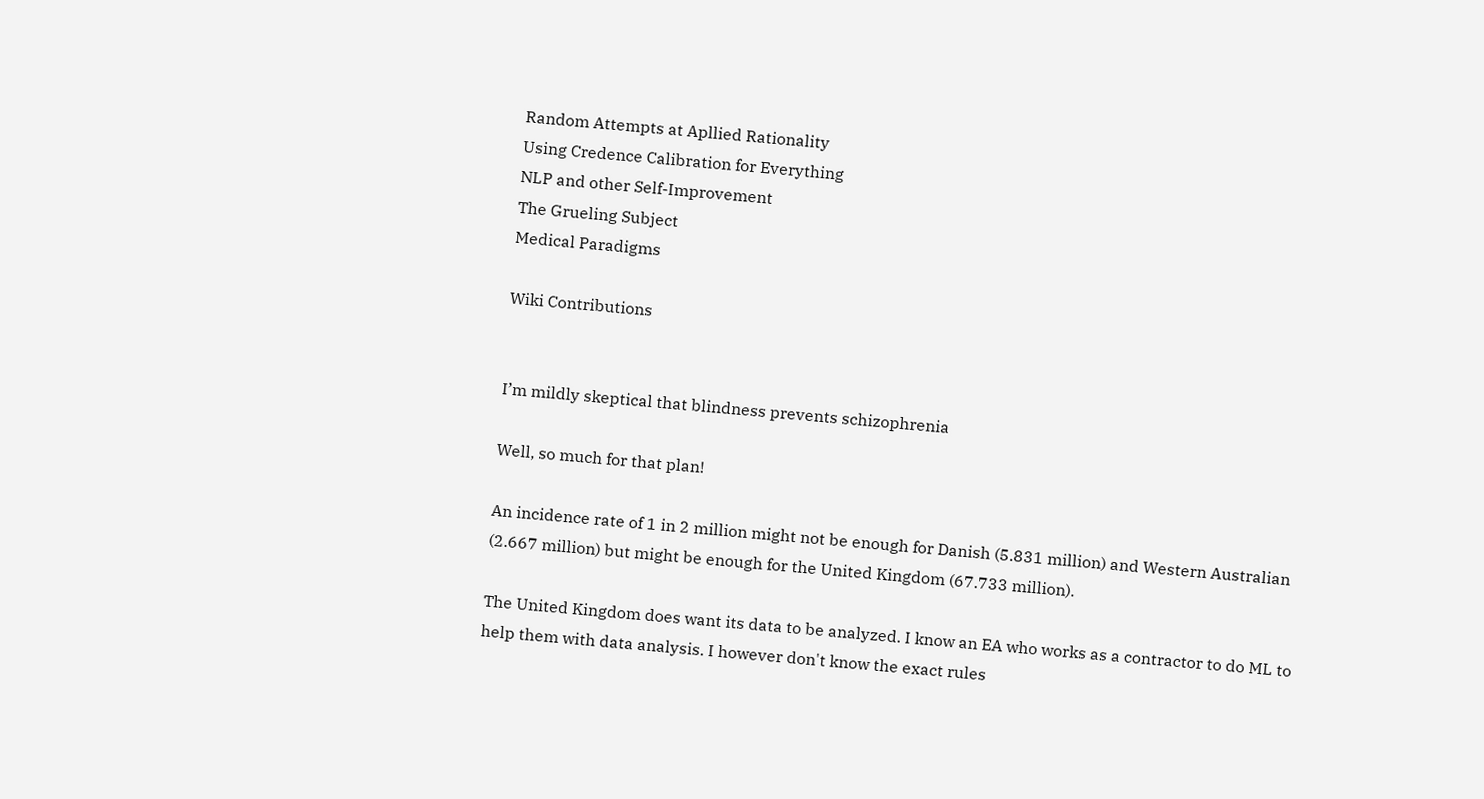Random Attempts at Apllied Rationality
Using Credence Calibration for Everything
NLP and other Self-Improvement
The Grueling Subject
Medical Paradigms

Wiki Contributions


I’m mildly skeptical that blindness prevents schizophrenia

Well, so much for that plan!

An incidence rate of 1 in 2 million might not be enough for Danish (5.831 million) and Western Australian (2.667 million) but might be enough for the United Kingdom (67.733 million).

The United Kingdom does want its data to be analyzed. I know an EA who works as a contractor to do ML to help them with data analysis. I however don't know the exact rules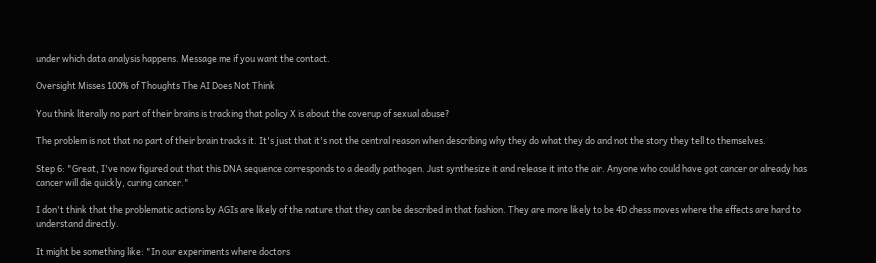under which data analysis happens. Message me if you want the contact.

Oversight Misses 100% of Thoughts The AI Does Not Think

You think literally no part of their brains is tracking that policy X is about the coverup of sexual abuse?

The problem is not that no part of their brain tracks it. It's just that it's not the central reason when describing why they do what they do and not the story they tell to themselves.

Step 6: "Great, I've now figured out that this DNA sequence corresponds to a deadly pathogen. Just synthesize it and release it into the air. Anyone who could have got cancer or already has cancer will die quickly, curing cancer."

I don't think that the problematic actions by AGIs are likely of the nature that they can be described in that fashion. They are more likely to be 4D chess moves where the effects are hard to understand directly.

It might be something like: "In our experiments where doctors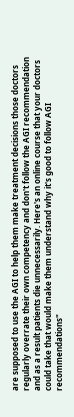are supposed to use the AGI to help them make treatment decisions those doctors regularly overrate their own competency and don't follow the AGI recommendation and as a result patients die unnecessarily. Here's an online course that your doctors could take that would make them understand why it's good to follow AGI recommendations"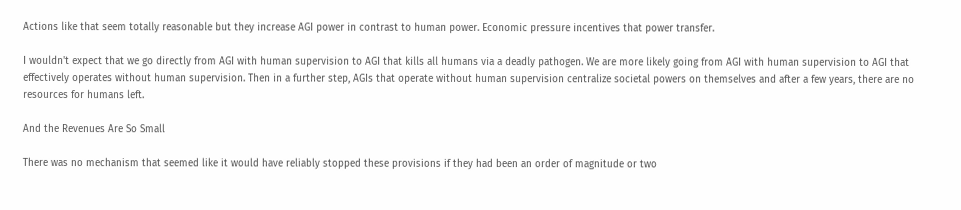Actions like that seem totally reasonable but they increase AGI power in contrast to human power. Economic pressure incentives that power transfer.

I wouldn't expect that we go directly from AGI with human supervision to AGI that kills all humans via a deadly pathogen. We are more likely going from AGI with human supervision to AGI that effectively operates without human supervision. Then in a further step, AGIs that operate without human supervision centralize societal powers on themselves and after a few years, there are no resources for humans left.

And the Revenues Are So Small

There was no mechanism that seemed like it would have reliably stopped these provisions if they had been an order of magnitude or two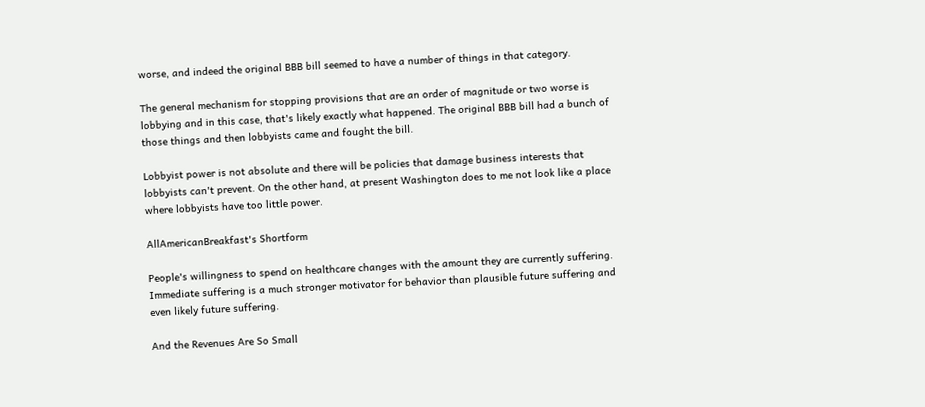worse, and indeed the original BBB bill seemed to have a number of things in that category.

The general mechanism for stopping provisions that are an order of magnitude or two worse is lobbying and in this case, that's likely exactly what happened. The original BBB bill had a bunch of those things and then lobbyists came and fought the bill.

Lobbyist power is not absolute and there will be policies that damage business interests that lobbyists can't prevent. On the other hand, at present Washington does to me not look like a place where lobbyists have too little power.

AllAmericanBreakfast's Shortform

People's willingness to spend on healthcare changes with the amount they are currently suffering. Immediate suffering is a much stronger motivator for behavior than plausible future suffering and even likely future suffering.

And the Revenues Are So Small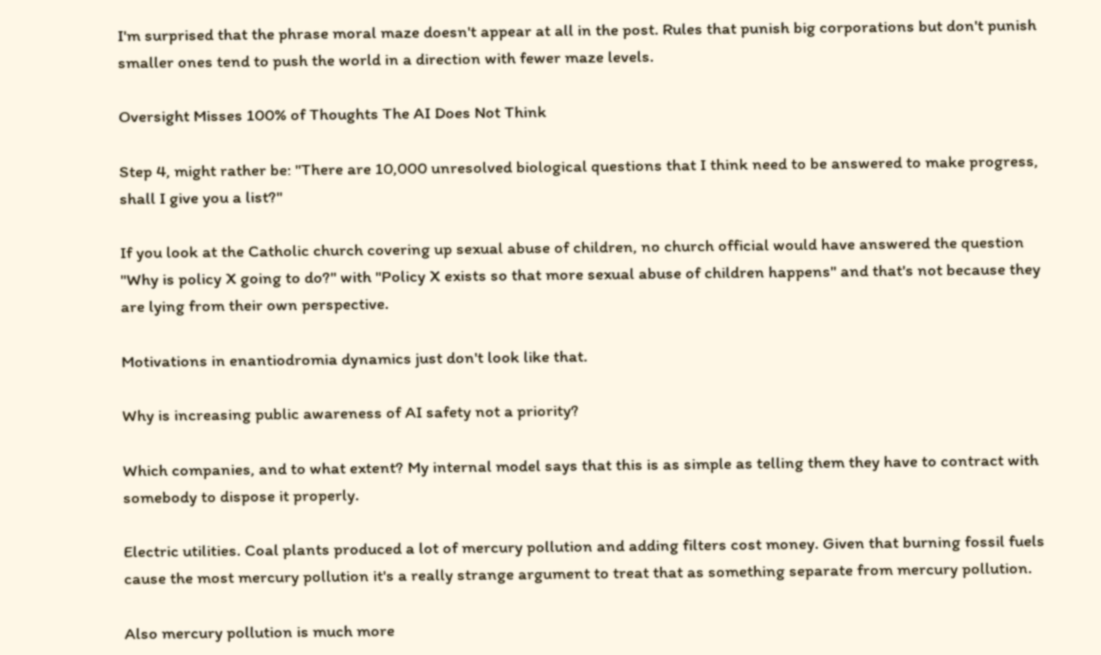I'm surprised that the phrase moral maze doesn't appear at all in the post. Rules that punish big corporations but don't punish smaller ones tend to push the world in a direction with fewer maze levels.

Oversight Misses 100% of Thoughts The AI Does Not Think

Step 4, might rather be: "There are 10,000 unresolved biological questions that I think need to be answered to make progress, shall I give you a list?"

If you look at the Catholic church covering up sexual abuse of children, no church official would have answered the question "Why is policy X going to do?" with "Policy X exists so that more sexual abuse of children happens" and that's not because they are lying from their own perspective.

Motivations in enantiodromia dynamics just don't look like that.

Why is increasing public awareness of AI safety not a priority?

Which companies, and to what extent? My internal model says that this is as simple as telling them they have to contract with somebody to dispose it properly.

Electric utilities. Coal plants produced a lot of mercury pollution and adding filters cost money. Given that burning fossil fuels cause the most mercury pollution it's a really strange argument to treat that as something separate from mercury pollution.

Also mercury pollution is much more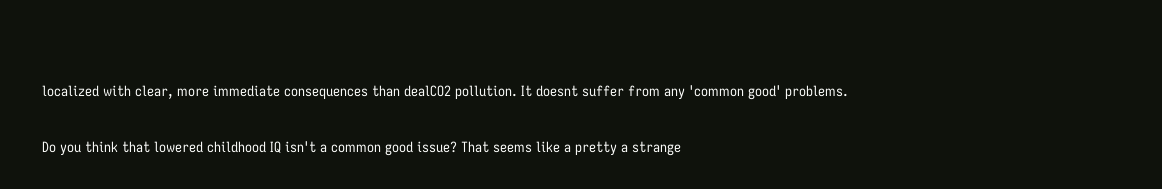localized with clear, more immediate consequences than dealCO2 pollution. It doesnt suffer from any 'common good' problems.

Do you think that lowered childhood IQ isn't a common good issue? That seems like a pretty a strange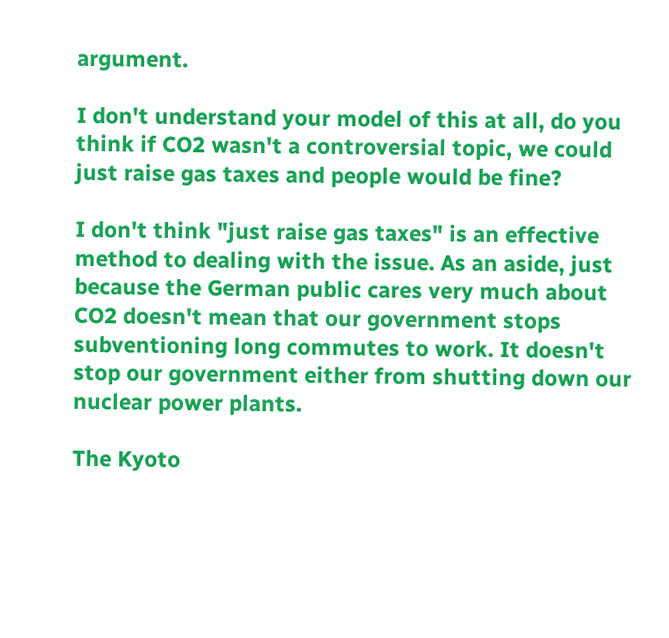argument.

I don't understand your model of this at all, do you think if CO2 wasn't a controversial topic, we could just raise gas taxes and people would be fine?

I don't think "just raise gas taxes" is an effective method to dealing with the issue. As an aside, just because the German public cares very much about CO2 doesn't mean that our government stops subventioning long commutes to work. It doesn't stop our government either from shutting down our nuclear power plants.

The Kyoto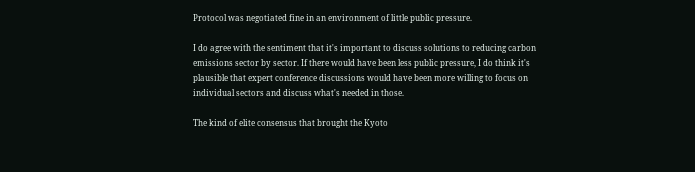Protocol was negotiated fine in an environment of little public pressure.

I do agree with the sentiment that it's important to discuss solutions to reducing carbon emissions sector by sector. If there would have been less public pressure, I do think it's plausible that expert conference discussions would have been more willing to focus on individual sectors and discuss what's needed in those.

The kind of elite consensus that brought the Kyoto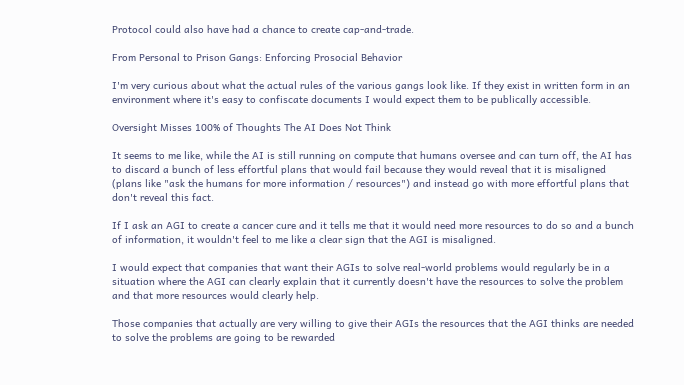Protocol could also have had a chance to create cap-and-trade.

From Personal to Prison Gangs: Enforcing Prosocial Behavior

I'm very curious about what the actual rules of the various gangs look like. If they exist in written form in an environment where it's easy to confiscate documents I would expect them to be publically accessible.

Oversight Misses 100% of Thoughts The AI Does Not Think

It seems to me like, while the AI is still running on compute that humans oversee and can turn off, the AI has to discard a bunch of less effortful plans that would fail because they would reveal that it is misaligned (plans like "ask the humans for more information / resources") and instead go with more effortful plans that don't reveal this fact.

If I ask an AGI to create a cancer cure and it tells me that it would need more resources to do so and a bunch of information, it wouldn't feel to me like a clear sign that the AGI is misaligned.

I would expect that companies that want their AGIs to solve real-world problems would regularly be in a situation where the AGI can clearly explain that it currently doesn't have the resources to solve the problem and that more resources would clearly help.

Those companies that actually are very willing to give their AGIs the resources that the AGI thinks are needed to solve the problems are going to be rewarded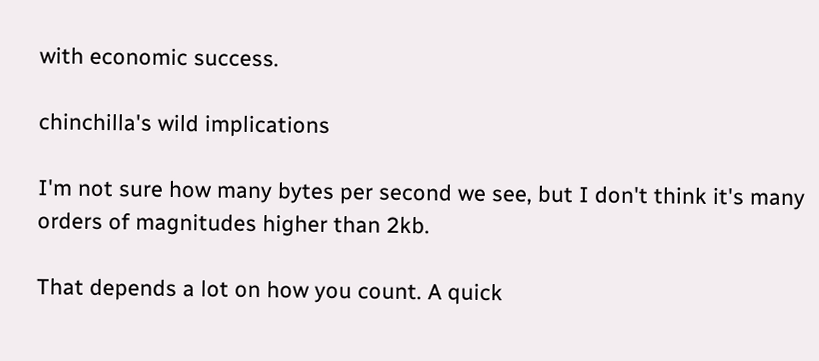with economic success.

chinchilla's wild implications

I'm not sure how many bytes per second we see, but I don't think it's many orders of magnitudes higher than 2kb.

That depends a lot on how you count. A quick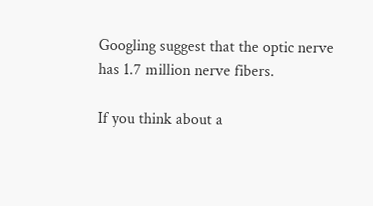Googling suggest that the optic nerve has 1.7 million nerve fibers.

If you think about a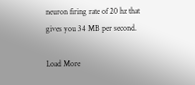neuron firing rate of 20 hz that gives you 34 MB per second.

Load More